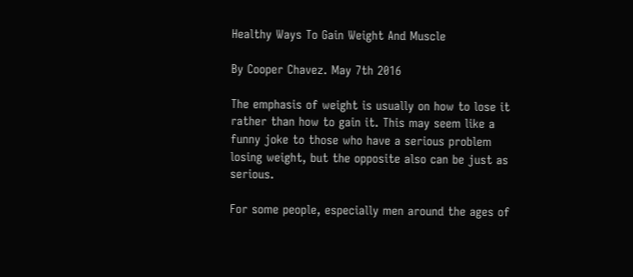Healthy Ways To Gain Weight And Muscle

By Cooper Chavez. May 7th 2016

The emphasis of weight is usually on how to lose it rather than how to gain it. This may seem like a funny joke to those who have a serious problem losing weight, but the opposite also can be just as serious.

For some people, especially men around the ages of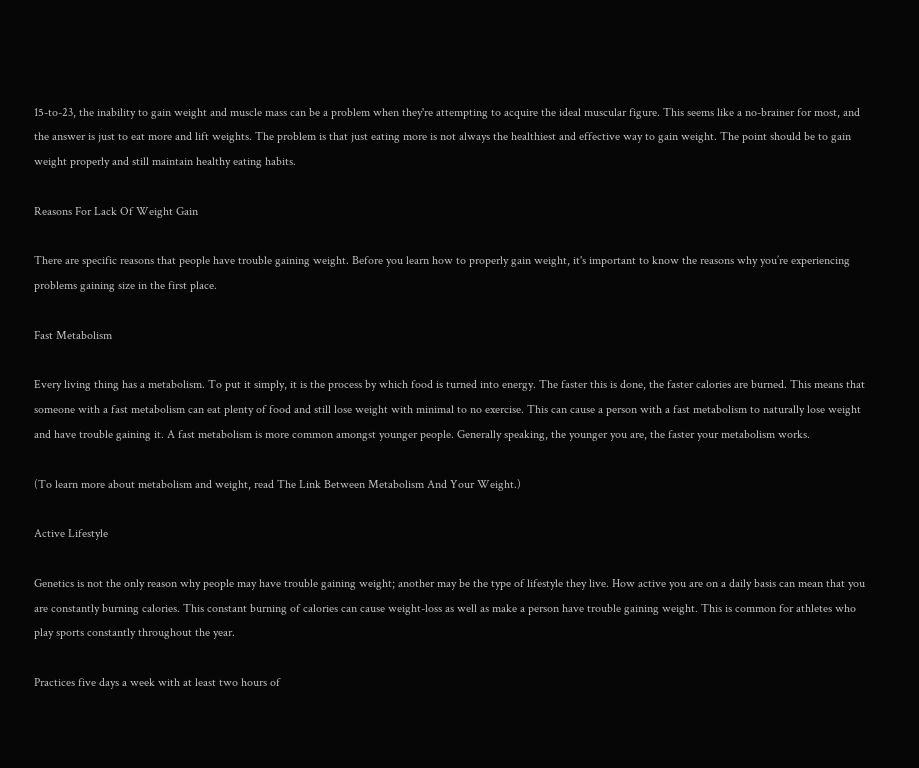15-to-23, the inability to gain weight and muscle mass can be a problem when they're attempting to acquire the ideal muscular figure. This seems like a no-brainer for most, and the answer is just to eat more and lift weights. The problem is that just eating more is not always the healthiest and effective way to gain weight. The point should be to gain weight properly and still maintain healthy eating habits.

Reasons For Lack Of Weight Gain

There are specific reasons that people have trouble gaining weight. Before you learn how to properly gain weight, it's important to know the reasons why you’re experiencing problems gaining size in the first place.

Fast Metabolism

Every living thing has a metabolism. To put it simply, it is the process by which food is turned into energy. The faster this is done, the faster calories are burned. This means that someone with a fast metabolism can eat plenty of food and still lose weight with minimal to no exercise. This can cause a person with a fast metabolism to naturally lose weight and have trouble gaining it. A fast metabolism is more common amongst younger people. Generally speaking, the younger you are, the faster your metabolism works.

(To learn more about metabolism and weight, read The Link Between Metabolism And Your Weight.)

Active Lifestyle

Genetics is not the only reason why people may have trouble gaining weight; another may be the type of lifestyle they live. How active you are on a daily basis can mean that you are constantly burning calories. This constant burning of calories can cause weight-loss as well as make a person have trouble gaining weight. This is common for athletes who play sports constantly throughout the year.

Practices five days a week with at least two hours of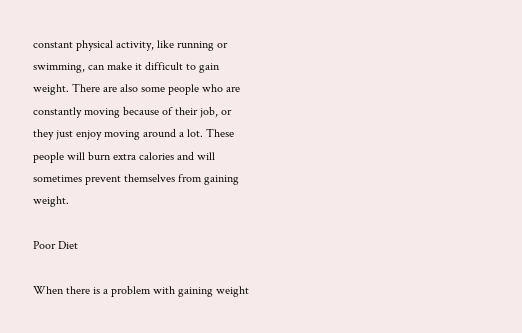constant physical activity, like running or swimming, can make it difficult to gain weight. There are also some people who are constantly moving because of their job, or they just enjoy moving around a lot. These people will burn extra calories and will sometimes prevent themselves from gaining weight.

Poor Diet

When there is a problem with gaining weight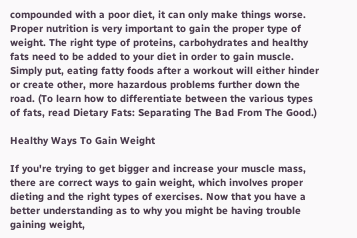compounded with a poor diet, it can only make things worse. Proper nutrition is very important to gain the proper type of weight. The right type of proteins, carbohydrates and healthy fats need to be added to your diet in order to gain muscle. Simply put, eating fatty foods after a workout will either hinder or create other, more hazardous problems further down the road. (To learn how to differentiate between the various types of fats, read Dietary Fats: Separating The Bad From The Good.)

Healthy Ways To Gain Weight

If you're trying to get bigger and increase your muscle mass, there are correct ways to gain weight, which involves proper dieting and the right types of exercises. Now that you have a better understanding as to why you might be having trouble gaining weight,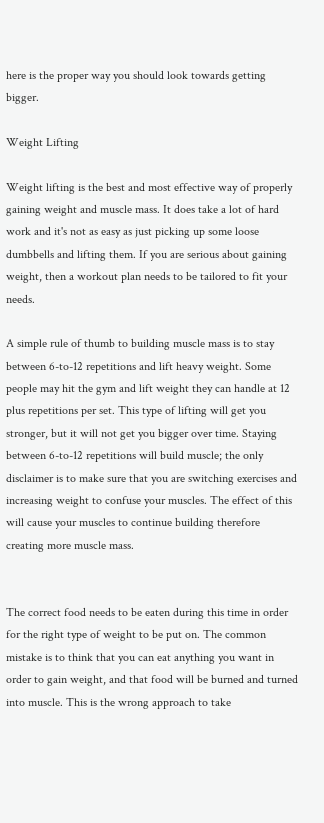here is the proper way you should look towards getting bigger.

Weight Lifting

Weight lifting is the best and most effective way of properly gaining weight and muscle mass. It does take a lot of hard work and it's not as easy as just picking up some loose dumbbells and lifting them. If you are serious about gaining weight, then a workout plan needs to be tailored to fit your needs.

A simple rule of thumb to building muscle mass is to stay between 6-to-12 repetitions and lift heavy weight. Some people may hit the gym and lift weight they can handle at 12 plus repetitions per set. This type of lifting will get you stronger, but it will not get you bigger over time. Staying between 6-to-12 repetitions will build muscle; the only disclaimer is to make sure that you are switching exercises and increasing weight to confuse your muscles. The effect of this will cause your muscles to continue building therefore creating more muscle mass.


The correct food needs to be eaten during this time in order for the right type of weight to be put on. The common mistake is to think that you can eat anything you want in order to gain weight, and that food will be burned and turned into muscle. This is the wrong approach to take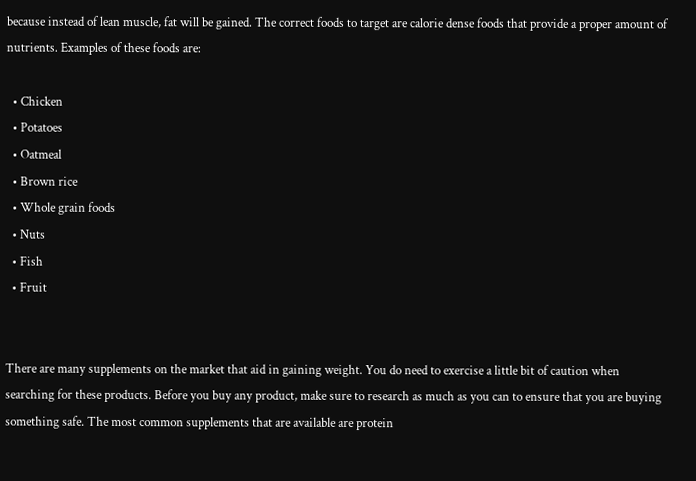because instead of lean muscle, fat will be gained. The correct foods to target are calorie dense foods that provide a proper amount of nutrients. Examples of these foods are:

  • Chicken
  • Potatoes
  • Oatmeal
  • Brown rice
  • Whole grain foods
  • Nuts
  • Fish
  • Fruit


There are many supplements on the market that aid in gaining weight. You do need to exercise a little bit of caution when searching for these products. Before you buy any product, make sure to research as much as you can to ensure that you are buying something safe. The most common supplements that are available are protein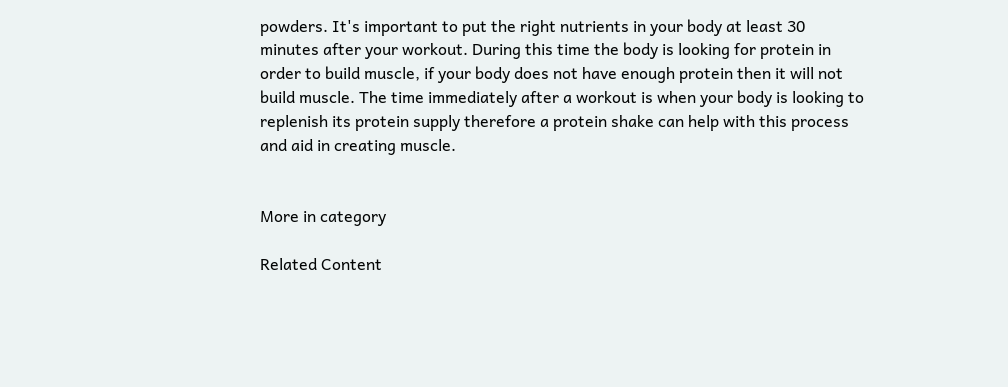powders. It's important to put the right nutrients in your body at least 30 minutes after your workout. During this time the body is looking for protein in order to build muscle, if your body does not have enough protein then it will not build muscle. The time immediately after a workout is when your body is looking to replenish its protein supply therefore a protein shake can help with this process and aid in creating muscle.


More in category

Related Content